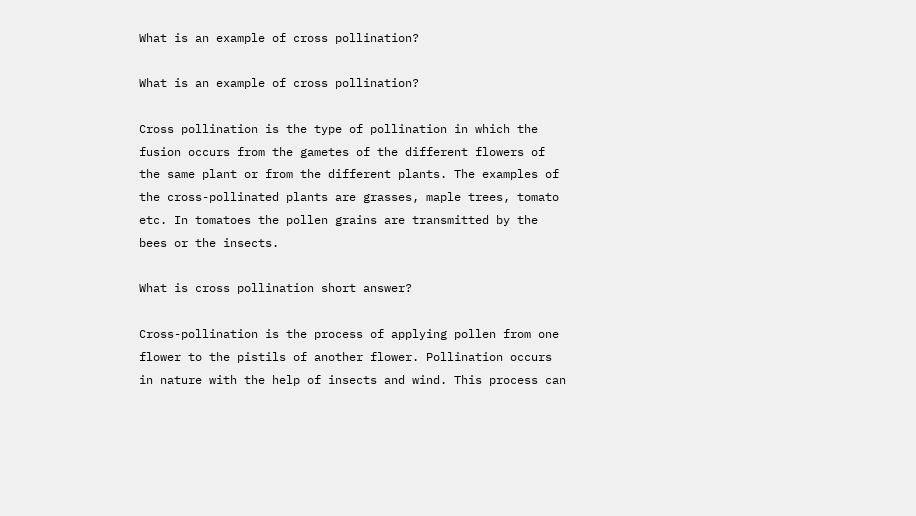What is an example of cross pollination?

What is an example of cross pollination?

Cross pollination is the type of pollination in which the fusion occurs from the gametes of the different flowers of the same plant or from the different plants. The examples of the cross-pollinated plants are grasses, maple trees, tomato etc. In tomatoes the pollen grains are transmitted by the bees or the insects.

What is cross pollination short answer?

Cross-pollination is the process of applying pollen from one flower to the pistils of another flower. Pollination occurs in nature with the help of insects and wind. This process can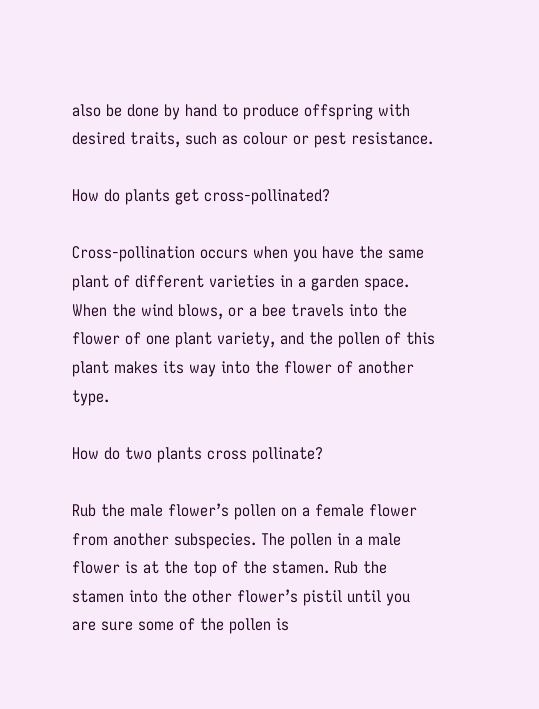also be done by hand to produce offspring with desired traits, such as colour or pest resistance.

How do plants get cross-pollinated?

Cross-pollination occurs when you have the same plant of different varieties in a garden space. When the wind blows, or a bee travels into the flower of one plant variety, and the pollen of this plant makes its way into the flower of another type.

How do two plants cross pollinate?

Rub the male flower’s pollen on a female flower from another subspecies. The pollen in a male flower is at the top of the stamen. Rub the stamen into the other flower’s pistil until you are sure some of the pollen is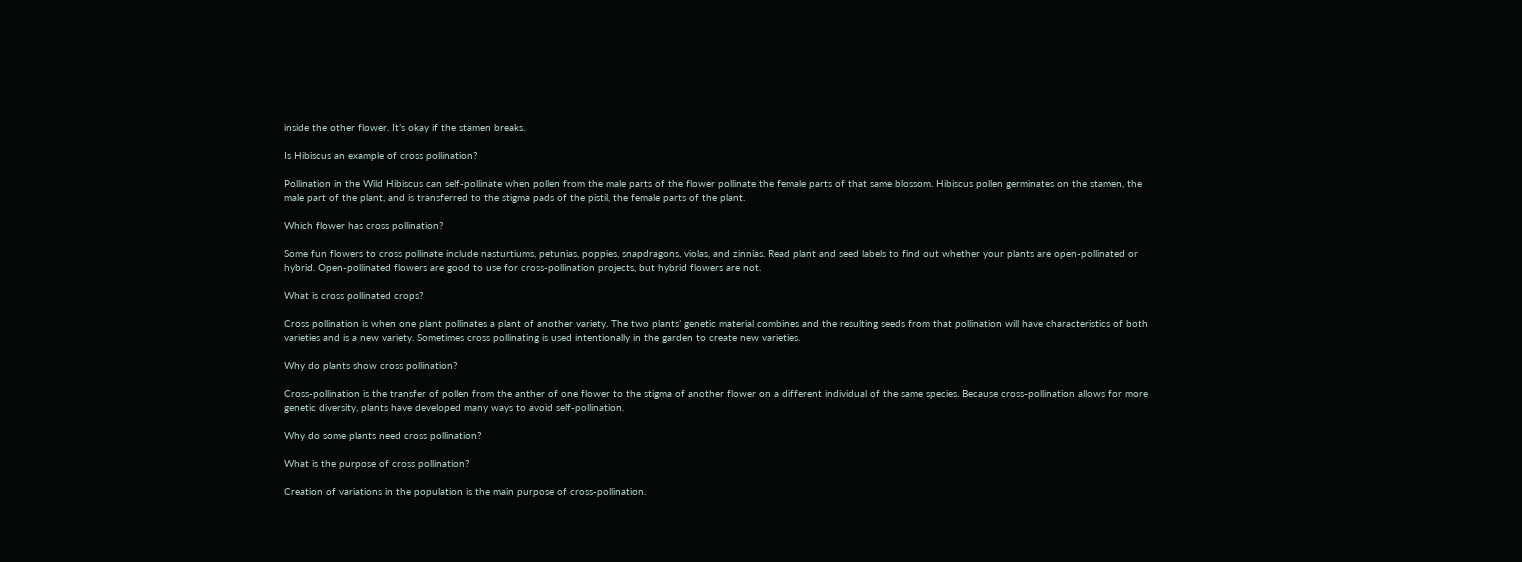inside the other flower. It’s okay if the stamen breaks.

Is Hibiscus an example of cross pollination?

Pollination in the Wild Hibiscus can self-pollinate when pollen from the male parts of the flower pollinate the female parts of that same blossom. Hibiscus pollen germinates on the stamen, the male part of the plant, and is transferred to the stigma pads of the pistil, the female parts of the plant.

Which flower has cross pollination?

Some fun flowers to cross pollinate include nasturtiums, petunias, poppies, snapdragons, violas, and zinnias. Read plant and seed labels to find out whether your plants are open-pollinated or hybrid. Open-pollinated flowers are good to use for cross-pollination projects, but hybrid flowers are not.

What is cross pollinated crops?

Cross pollination is when one plant pollinates a plant of another variety. The two plants’ genetic material combines and the resulting seeds from that pollination will have characteristics of both varieties and is a new variety. Sometimes cross pollinating is used intentionally in the garden to create new varieties.

Why do plants show cross pollination?

Cross-pollination is the transfer of pollen from the anther of one flower to the stigma of another flower on a different individual of the same species. Because cross-pollination allows for more genetic diversity, plants have developed many ways to avoid self-pollination.

Why do some plants need cross pollination?

What is the purpose of cross pollination?

Creation of variations in the population is the main purpose of cross-pollination.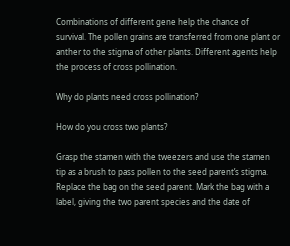Combinations of different gene help the chance of survival. The pollen grains are transferred from one plant or anther to the stigma of other plants. Different agents help the process of cross pollination.

Why do plants need cross pollination?

How do you cross two plants?

Grasp the stamen with the tweezers and use the stamen tip as a brush to pass pollen to the seed parent’s stigma. Replace the bag on the seed parent. Mark the bag with a label, giving the two parent species and the date of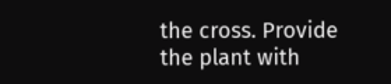the cross. Provide the plant with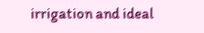irrigation and ideal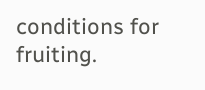conditions for fruiting.